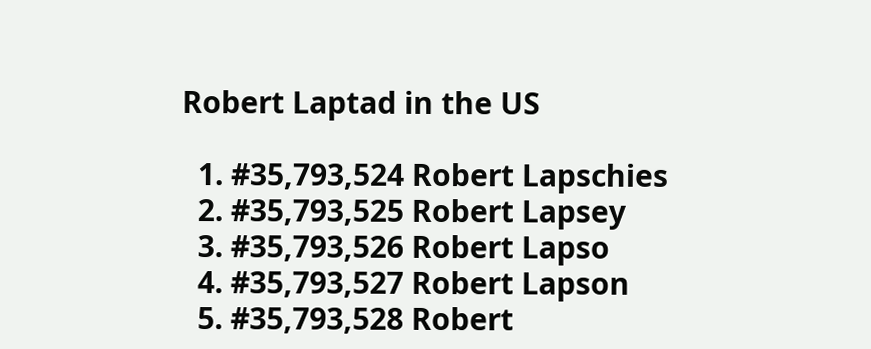Robert Laptad in the US

  1. #35,793,524 Robert Lapschies
  2. #35,793,525 Robert Lapsey
  3. #35,793,526 Robert Lapso
  4. #35,793,527 Robert Lapson
  5. #35,793,528 Robert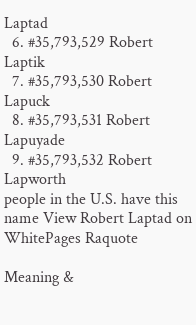Laptad
  6. #35,793,529 Robert Laptik
  7. #35,793,530 Robert Lapuck
  8. #35,793,531 Robert Lapuyade
  9. #35,793,532 Robert Lapworth
people in the U.S. have this name View Robert Laptad on WhitePages Raquote

Meaning &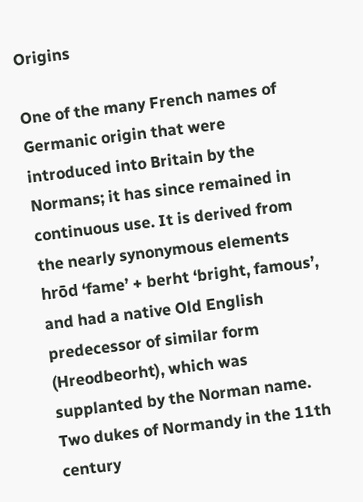Origins

One of the many French names of Germanic origin that were introduced into Britain by the Normans; it has since remained in continuous use. It is derived from the nearly synonymous elements hrōd ‘fame’ + berht ‘bright, famous’, and had a native Old English predecessor of similar form (Hreodbeorht), which was supplanted by the Norman name. Two dukes of Normandy in the 11th century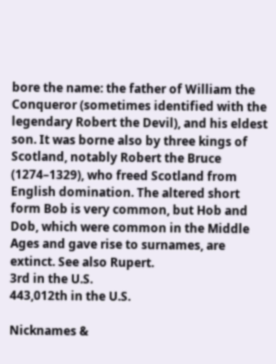bore the name: the father of William the Conqueror (sometimes identified with the legendary Robert the Devil), and his eldest son. It was borne also by three kings of Scotland, notably Robert the Bruce (1274–1329), who freed Scotland from English domination. The altered short form Bob is very common, but Hob and Dob, which were common in the Middle Ages and gave rise to surnames, are extinct. See also Rupert.
3rd in the U.S.
443,012th in the U.S.

Nicknames &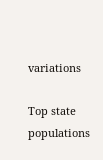variations

Top state populations